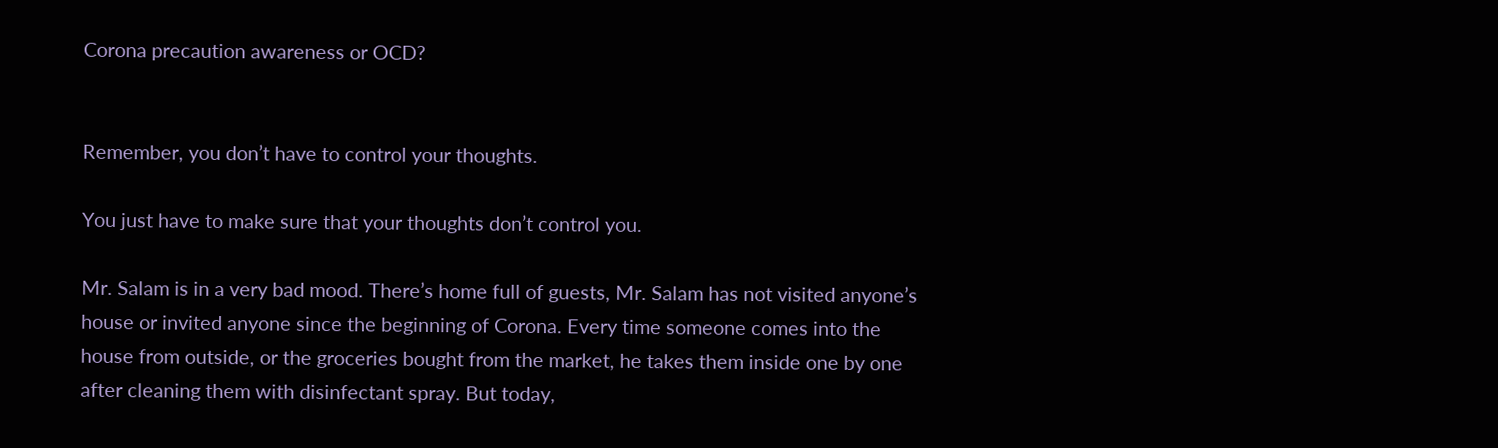Corona precaution awareness or OCD?


Remember, you don’t have to control your thoughts.

You just have to make sure that your thoughts don’t control you.

Mr. Salam is in a very bad mood. There’s home full of guests, Mr. Salam has not visited anyone’s house or invited anyone since the beginning of Corona. Every time someone comes into the house from outside, or the groceries bought from the market, he takes them inside one by one after cleaning them with disinfectant spray. But today,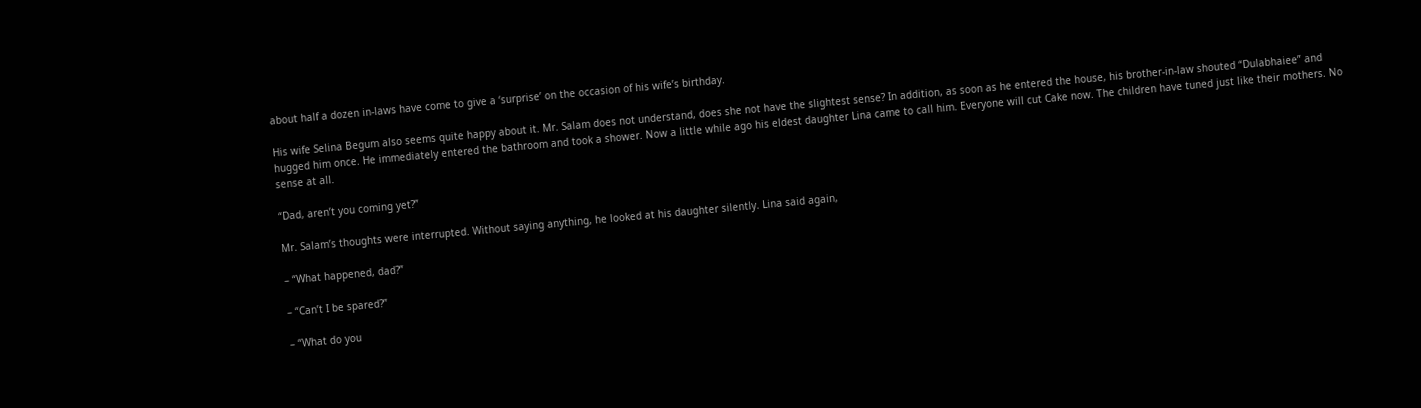about half a dozen in-laws have come to give a ‘surprise’ on the occasion of his wife’s birthday.

His wife Selina Begum also seems quite happy about it. Mr. Salam does not understand, does she not have the slightest sense? In addition, as soon as he entered the house, his brother-in-law shouted “Dulabhaiee” and hugged him once. He immediately entered the bathroom and took a shower. Now a little while ago his eldest daughter Lina came to call him. Everyone will cut Cake now. The children have tuned just like their mothers. No sense at all.

“Dad, aren’t you coming yet?”

Mr. Salam’s thoughts were interrupted. Without saying anything, he looked at his daughter silently. Lina said again,

– “What happened, dad?”

– “Can’t I be spared?”

– “What do you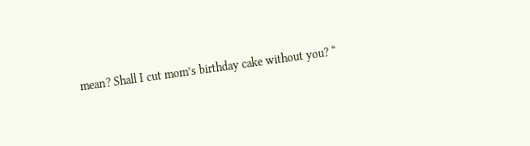mean? Shall I cut mom’s birthday cake without you? “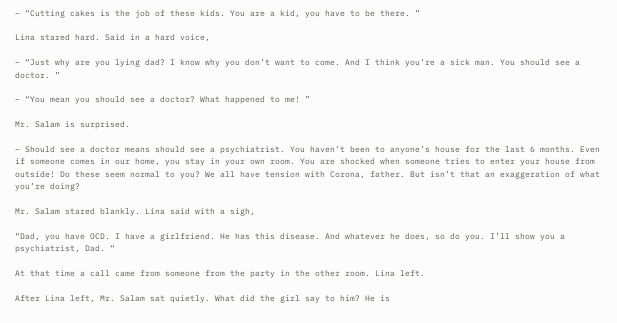– “Cutting cakes is the job of these kids. You are a kid, you have to be there. ”

Lina stared hard. Said in a hard voice,

– “Just why are you lying dad? I know why you don’t want to come. And I think you’re a sick man. You should see a doctor. ”

– “You mean you should see a doctor? What happened to me! ”

Mr. Salam is surprised.

– Should see a doctor means should see a psychiatrist. You haven’t been to anyone’s house for the last 6 months. Even if someone comes in our home, you stay in your own room. You are shocked when someone tries to enter your house from outside! Do these seem normal to you? We all have tension with Corona, father. But isn’t that an exaggeration of what you’re doing?

Mr. Salam stared blankly. Lina said with a sigh,

“Dad, you have OCD. I have a girlfriend. He has this disease. And whatever he does, so do you. I’ll show you a psychiatrist, Dad. “

At that time a call came from someone from the party in the other room. Lina left.

After Lina left, Mr. Salam sat quietly. What did the girl say to him? He is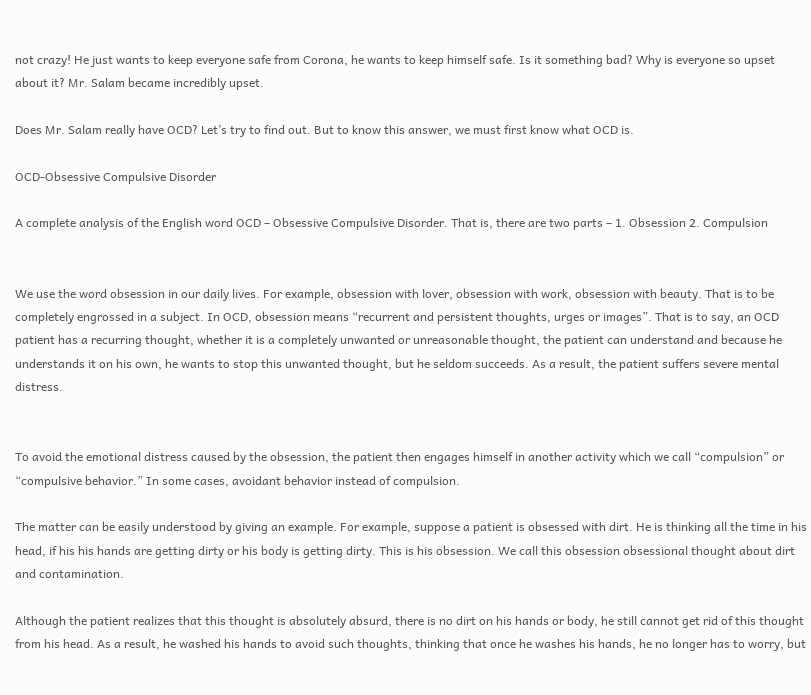not crazy! He just wants to keep everyone safe from Corona, he wants to keep himself safe. Is it something bad? Why is everyone so upset about it? Mr. Salam became incredibly upset.

Does Mr. Salam really have OCD? Let’s try to find out. But to know this answer, we must first know what OCD is.

OCD-Obsessive Compulsive Disorder

A complete analysis of the English word OCD – Obsessive Compulsive Disorder. That is, there are two parts – 1. Obsession 2. Compulsion


We use the word obsession in our daily lives. For example, obsession with lover, obsession with work, obsession with beauty. That is to be completely engrossed in a subject. In OCD, obsession means “recurrent and persistent thoughts, urges or images”. That is to say, an OCD patient has a recurring thought, whether it is a completely unwanted or unreasonable thought, the patient can understand and because he understands it on his own, he wants to stop this unwanted thought, but he seldom succeeds. As a result, the patient suffers severe mental distress.


To avoid the emotional distress caused by the obsession, the patient then engages himself in another activity which we call “compulsion” or “compulsive behavior.” In some cases, avoidant behavior instead of compulsion.

The matter can be easily understood by giving an example. For example, suppose a patient is obsessed with dirt. He is thinking all the time in his head, if his his hands are getting dirty or his body is getting dirty. This is his obsession. We call this obsession obsessional thought about dirt and contamination.

Although the patient realizes that this thought is absolutely absurd, there is no dirt on his hands or body, he still cannot get rid of this thought from his head. As a result, he washed his hands to avoid such thoughts, thinking that once he washes his hands, he no longer has to worry, but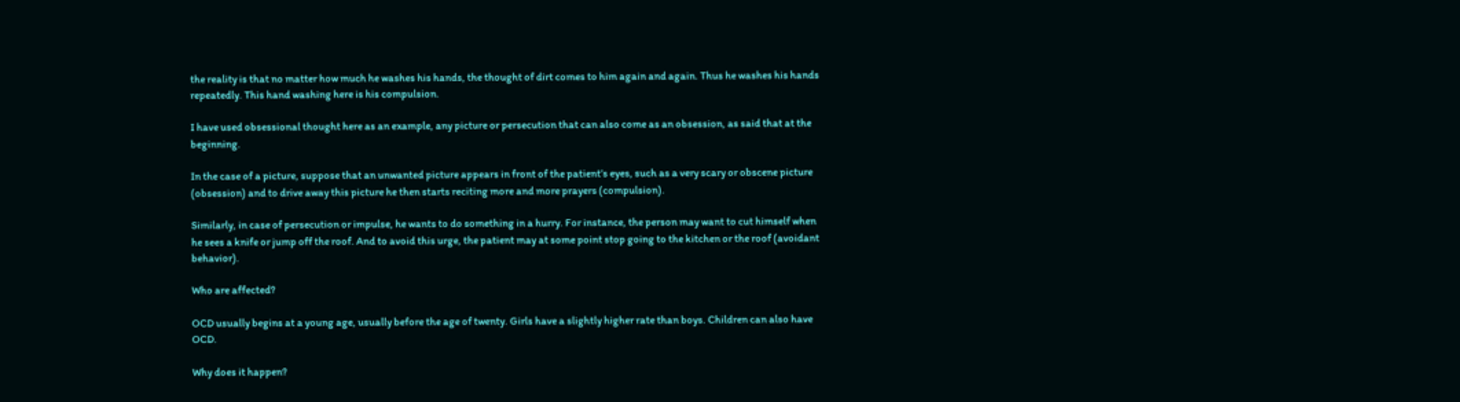the reality is that no matter how much he washes his hands, the thought of dirt comes to him again and again. Thus he washes his hands repeatedly. This hand washing here is his compulsion.

I have used obsessional thought here as an example, any picture or persecution that can also come as an obsession, as said that at the beginning.

In the case of a picture, suppose that an unwanted picture appears in front of the patient’s eyes, such as a very scary or obscene picture (obsession) and to drive away this picture he then starts reciting more and more prayers (compulsion).

Similarly, in case of persecution or impulse, he wants to do something in a hurry. For instance, the person may want to cut himself when he sees a knife or jump off the roof. And to avoid this urge, the patient may at some point stop going to the kitchen or the roof (avoidant behavior).

Who are affected?

OCD usually begins at a young age, usually before the age of twenty. Girls have a slightly higher rate than boys. Children can also have OCD.

Why does it happen?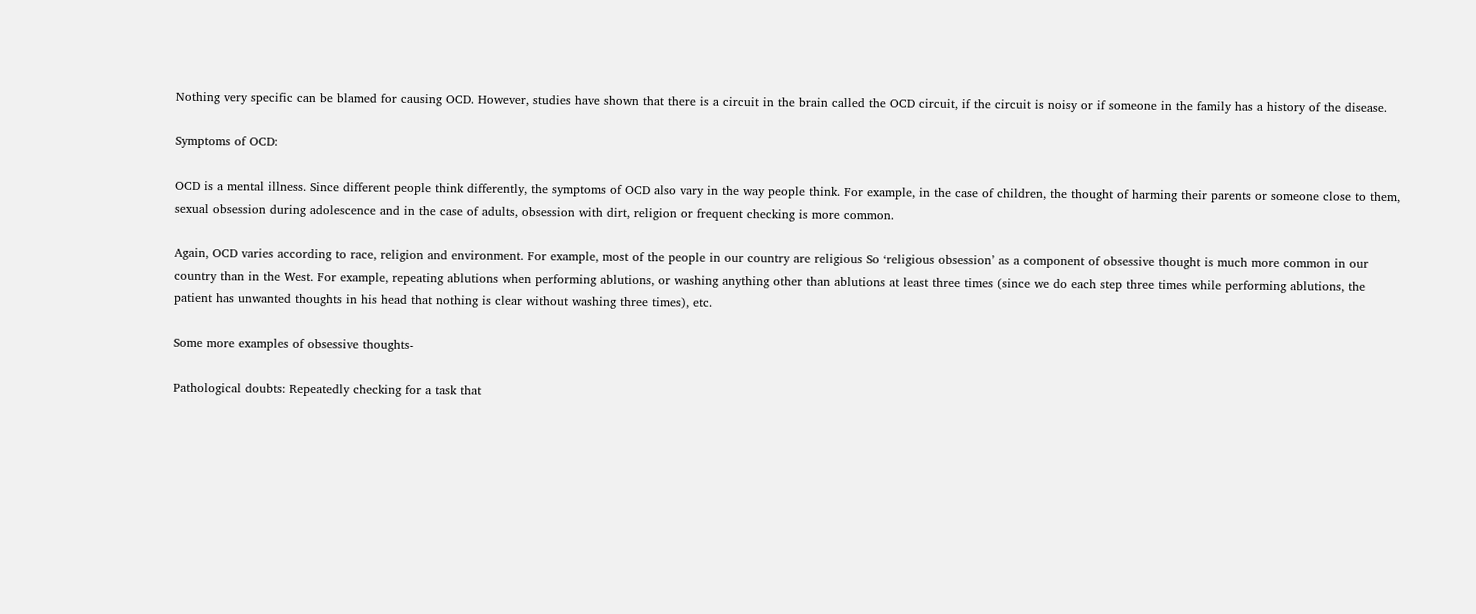Nothing very specific can be blamed for causing OCD. However, studies have shown that there is a circuit in the brain called the OCD circuit, if the circuit is noisy or if someone in the family has a history of the disease.

Symptoms of OCD:

OCD is a mental illness. Since different people think differently, the symptoms of OCD also vary in the way people think. For example, in the case of children, the thought of harming their parents or someone close to them, sexual obsession during adolescence and in the case of adults, obsession with dirt, religion or frequent checking is more common.

Again, OCD varies according to race, religion and environment. For example, most of the people in our country are religious So ‘religious obsession’ as a component of obsessive thought is much more common in our country than in the West. For example, repeating ablutions when performing ablutions, or washing anything other than ablutions at least three times (since we do each step three times while performing ablutions, the patient has unwanted thoughts in his head that nothing is clear without washing three times), etc.

Some more examples of obsessive thoughts-

Pathological doubts: Repeatedly checking for a task that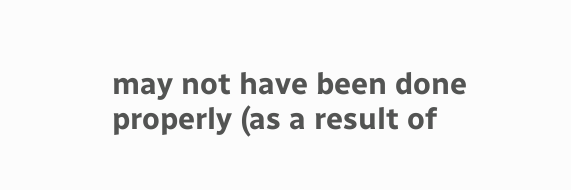may not have been done properly (as a result of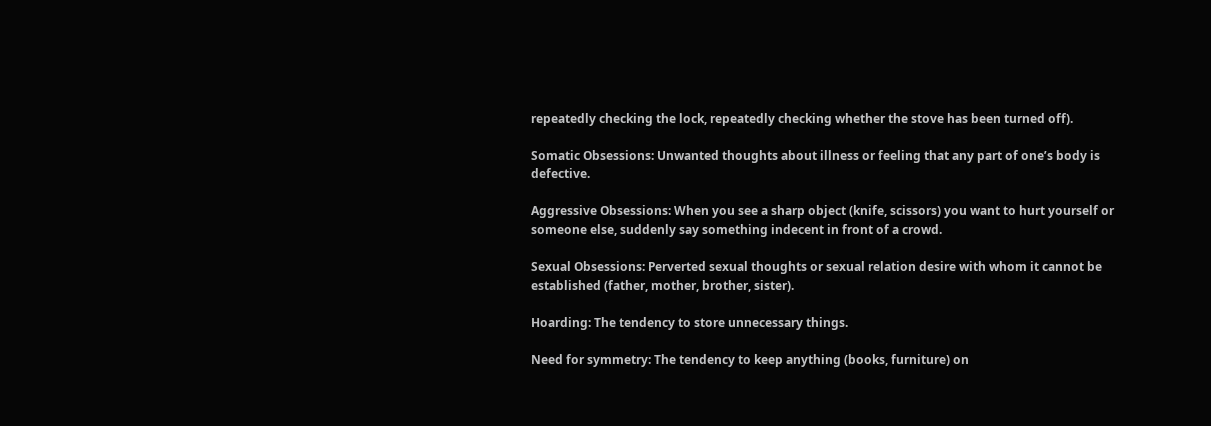repeatedly checking the lock, repeatedly checking whether the stove has been turned off).

Somatic Obsessions: Unwanted thoughts about illness or feeling that any part of one’s body is defective.

Aggressive Obsessions: When you see a sharp object (knife, scissors) you want to hurt yourself or someone else, suddenly say something indecent in front of a crowd.

Sexual Obsessions: Perverted sexual thoughts or sexual relation desire with whom it cannot be established (father, mother, brother, sister).

Hoarding: The tendency to store unnecessary things.

Need for symmetry: The tendency to keep anything (books, furniture) on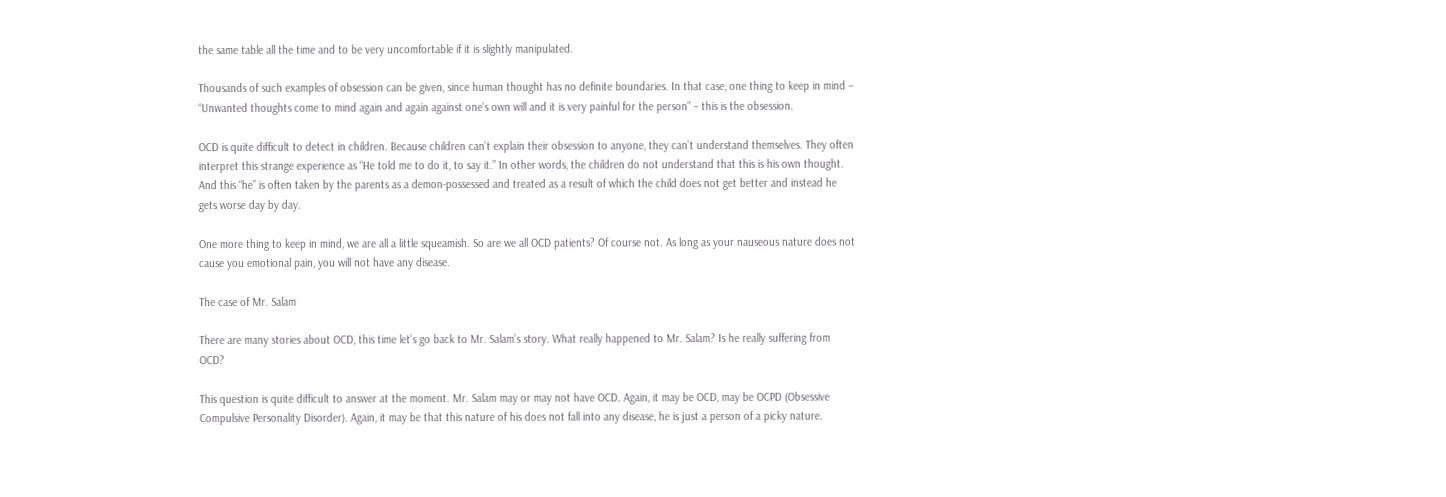the same table all the time and to be very uncomfortable if it is slightly manipulated.

Thousands of such examples of obsession can be given, since human thought has no definite boundaries. In that case, one thing to keep in mind – “Unwanted thoughts come to mind again and again against one’s own will and it is very painful for the person” – this is the obsession.

OCD is quite difficult to detect in children. Because children can’t explain their obsession to anyone, they can’t understand themselves. They often interpret this strange experience as “He told me to do it, to say it.” In other words, the children do not understand that this is his own thought. And this “he” is often taken by the parents as a demon-possessed and treated as a result of which the child does not get better and instead he gets worse day by day.

One more thing to keep in mind, we are all a little squeamish. So are we all OCD patients? Of course not. As long as your nauseous nature does not cause you emotional pain, you will not have any disease.

The case of Mr. Salam

There are many stories about OCD, this time let’s go back to Mr. Salam’s story. What really happened to Mr. Salam? Is he really suffering from OCD?

This question is quite difficult to answer at the moment. Mr. Salam may or may not have OCD. Again, it may be OCD, may be OCPD (Obsessive Compulsive Personality Disorder). Again, it may be that this nature of his does not fall into any disease, he is just a person of a picky nature.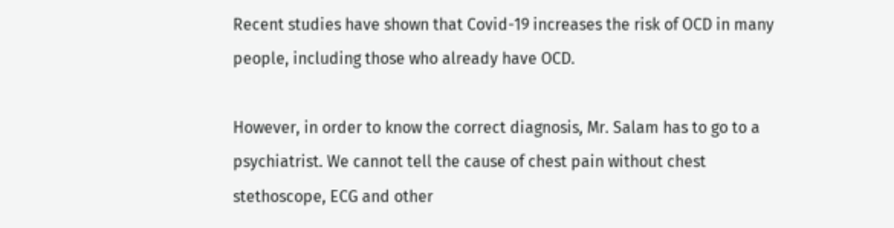Recent studies have shown that Covid-19 increases the risk of OCD in many people, including those who already have OCD.

However, in order to know the correct diagnosis, Mr. Salam has to go to a psychiatrist. We cannot tell the cause of chest pain without chest stethoscope, ECG and other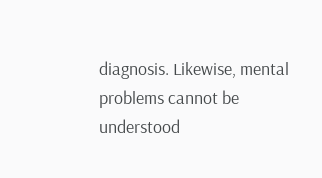diagnosis. Likewise, mental problems cannot be understood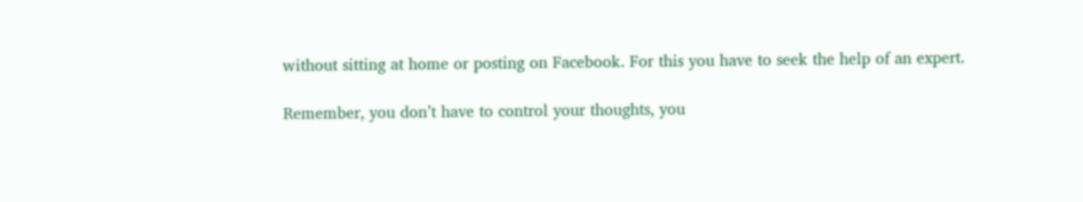without sitting at home or posting on Facebook. For this you have to seek the help of an expert.

Remember, you don’t have to control your thoughts, you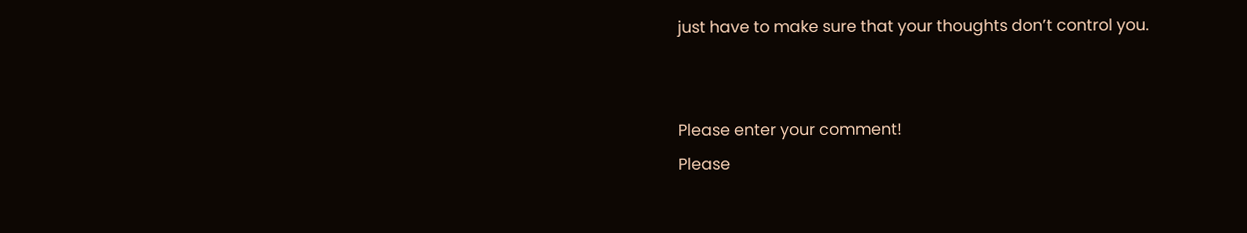just have to make sure that your thoughts don’t control you.


Please enter your comment!
Please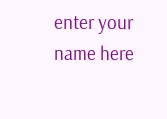enter your name here